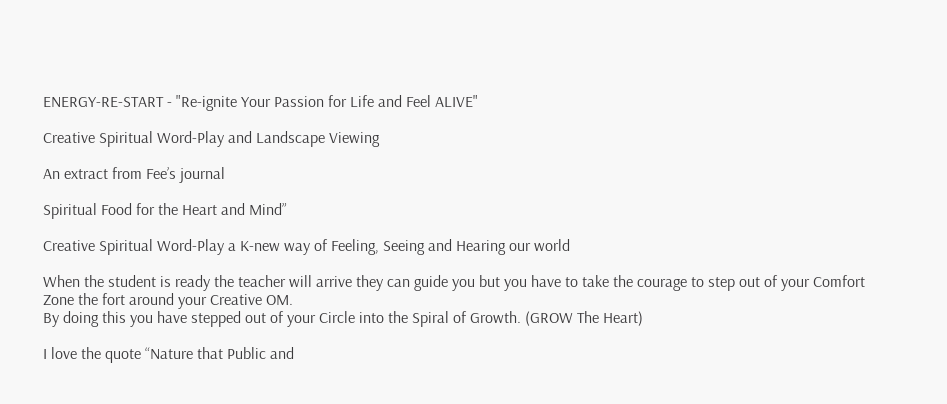ENERGY-RE-START - "Re-ignite Your Passion for Life and Feel ALIVE"

Creative Spiritual Word-Play and Landscape Viewing

An extract from Fee’s journal

Spiritual Food for the Heart and Mind”

Creative Spiritual Word-Play a K-new way of Feeling, Seeing and Hearing our world

When the student is ready the teacher will arrive they can guide you but you have to take the courage to step out of your Comfort Zone the fort around your Creative OM.
By doing this you have stepped out of your Circle into the Spiral of Growth. (GROW The Heart)

I love the quote “Nature that Public and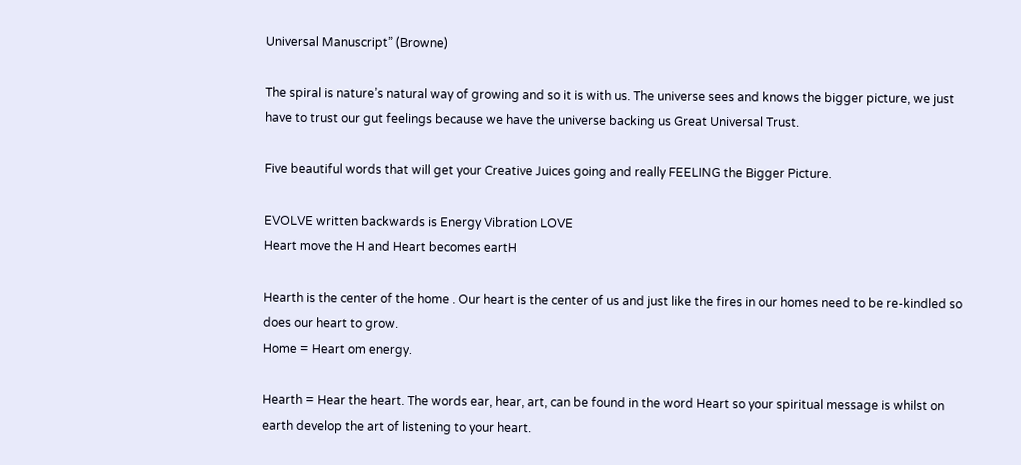Universal Manuscript” (Browne)

The spiral is nature’s natural way of growing and so it is with us. The universe sees and knows the bigger picture, we just have to trust our gut feelings because we have the universe backing us Great Universal Trust.

Five beautiful words that will get your Creative Juices going and really FEELING the Bigger Picture.

EVOLVE written backwards is Energy Vibration LOVE
Heart move the H and Heart becomes eartH

Hearth is the center of the home . Our heart is the center of us and just like the fires in our homes need to be re-kindled so does our heart to grow.
Home = Heart om energy.

Hearth = Hear the heart. The words ear, hear, art, can be found in the word Heart so your spiritual message is whilst on earth develop the art of listening to your heart.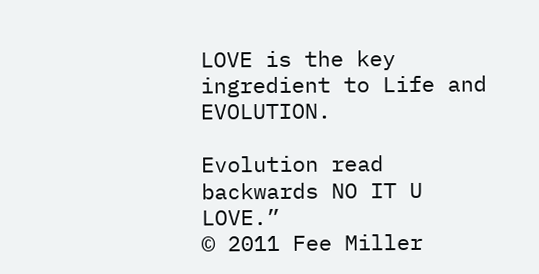LOVE is the key ingredient to Life and EVOLUTION.

Evolution read backwards NO IT U LOVE.”
© 2011 Fee Miller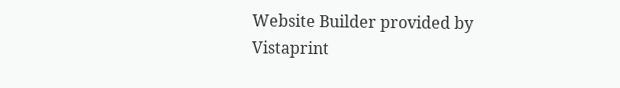Website Builder provided by  Vistaprint